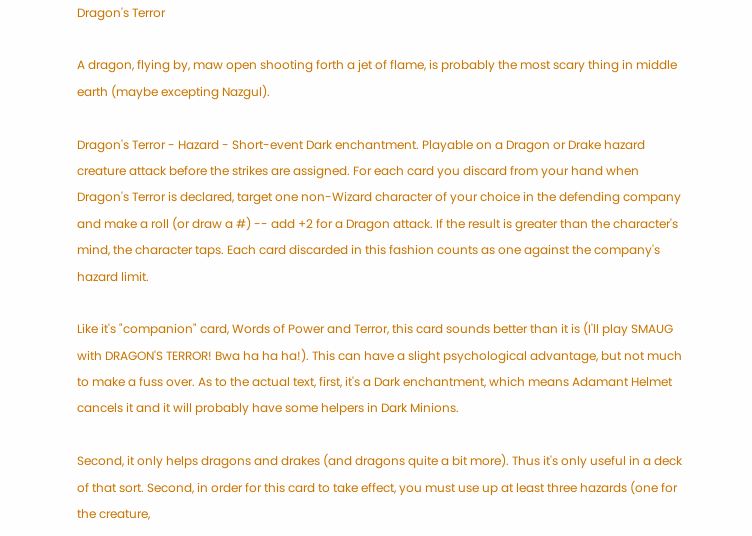Dragon's Terror

A dragon, flying by, maw open shooting forth a jet of flame, is probably the most scary thing in middle earth (maybe excepting Nazgul).

Dragon's Terror - Hazard - Short-event Dark enchantment. Playable on a Dragon or Drake hazard creature attack before the strikes are assigned. For each card you discard from your hand when Dragon's Terror is declared, target one non-Wizard character of your choice in the defending company and make a roll (or draw a #) -- add +2 for a Dragon attack. If the result is greater than the character's mind, the character taps. Each card discarded in this fashion counts as one against the company's hazard limit.

Like it's "companion" card, Words of Power and Terror, this card sounds better than it is (I'll play SMAUG with DRAGON'S TERROR! Bwa ha ha ha!). This can have a slight psychological advantage, but not much to make a fuss over. As to the actual text, first, it's a Dark enchantment, which means Adamant Helmet cancels it and it will probably have some helpers in Dark Minions.

Second, it only helps dragons and drakes (and dragons quite a bit more). Thus it's only useful in a deck of that sort. Second, in order for this card to take effect, you must use up at least three hazards (one for the creature,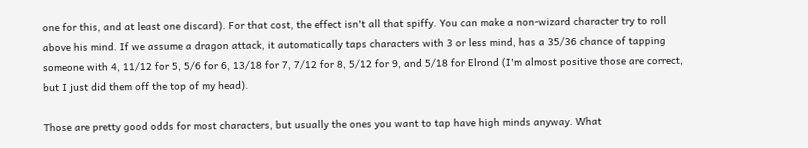one for this, and at least one discard). For that cost, the effect isn't all that spiffy. You can make a non-wizard character try to roll above his mind. If we assume a dragon attack, it automatically taps characters with 3 or less mind, has a 35/36 chance of tapping someone with 4, 11/12 for 5, 5/6 for 6, 13/18 for 7, 7/12 for 8, 5/12 for 9, and 5/18 for Elrond (I'm almost positive those are correct, but I just did them off the top of my head).

Those are pretty good odds for most characters, but usually the ones you want to tap have high minds anyway. What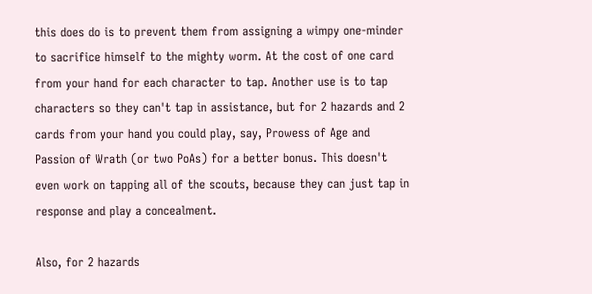this does do is to prevent them from assigning a wimpy one-minder to sacrifice himself to the mighty worm. At the cost of one card from your hand for each character to tap. Another use is to tap characters so they can't tap in assistance, but for 2 hazards and 2 cards from your hand you could play, say, Prowess of Age and Passion of Wrath (or two PoAs) for a better bonus. This doesn't even work on tapping all of the scouts, because they can just tap in response and play a concealment.

Also, for 2 hazards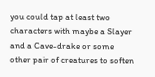you could tap at least two characters with maybe a Slayer and a Cave-drake or some other pair of creatures to soften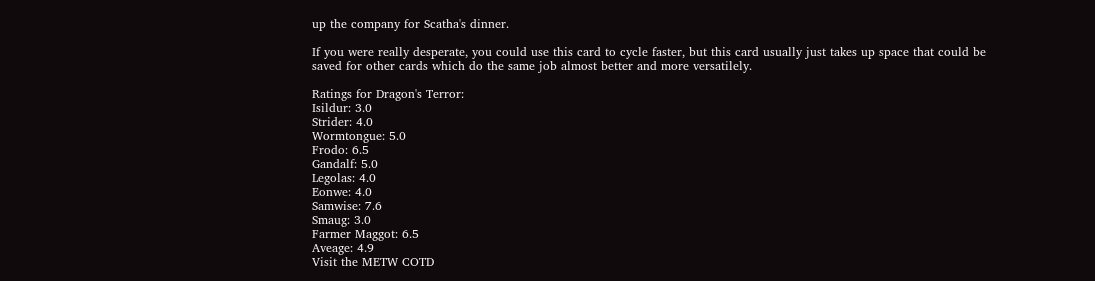up the company for Scatha's dinner.

If you were really desperate, you could use this card to cycle faster, but this card usually just takes up space that could be saved for other cards which do the same job almost better and more versatilely.

Ratings for Dragon's Terror:
Isildur: 3.0
Strider: 4.0
Wormtongue: 5.0
Frodo: 6.5
Gandalf: 5.0
Legolas: 4.0
Eonwe: 4.0
Samwise: 7.6
Smaug: 3.0
Farmer Maggot: 6.5
Aveage: 4.9
Visit the METW COTD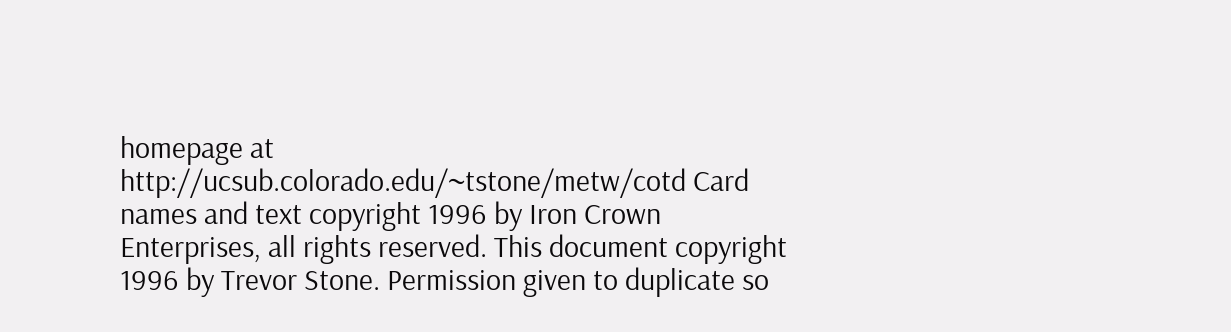homepage at http://ucsub.colorado.edu/~tstone/metw/cotd Card names and text copyright 1996 by Iron Crown Enterprises, all rights reserved. This document copyright 1996 by Trevor Stone. Permission given to duplicate so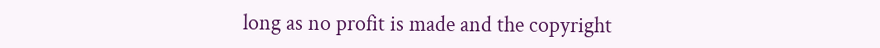long as no profit is made and the copyright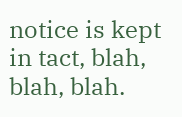notice is kept in tact, blah, blah, blah.